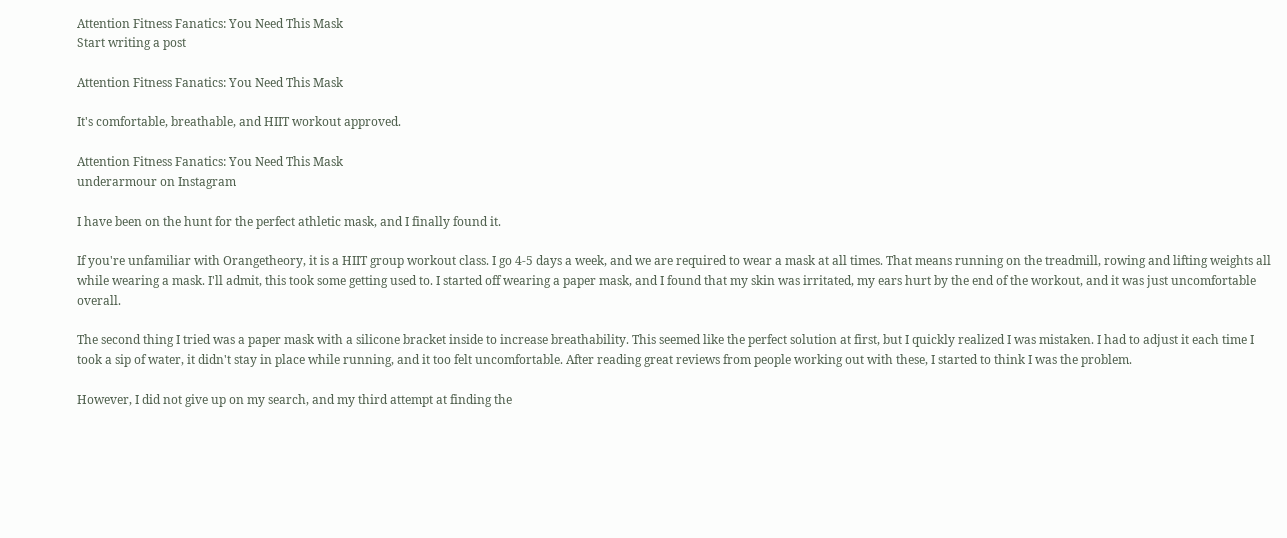Attention Fitness Fanatics: You Need This Mask
Start writing a post

Attention Fitness Fanatics: You Need This Mask

It's comfortable, breathable, and HIIT workout approved.

Attention Fitness Fanatics: You Need This Mask
underarmour on Instagram

I have been on the hunt for the perfect athletic mask, and I finally found it.

If you're unfamiliar with Orangetheory, it is a HIIT group workout class. I go 4-5 days a week, and we are required to wear a mask at all times. That means running on the treadmill, rowing and lifting weights all while wearing a mask. I'll admit, this took some getting used to. I started off wearing a paper mask, and I found that my skin was irritated, my ears hurt by the end of the workout, and it was just uncomfortable overall.

The second thing I tried was a paper mask with a silicone bracket inside to increase breathability. This seemed like the perfect solution at first, but I quickly realized I was mistaken. I had to adjust it each time I took a sip of water, it didn't stay in place while running, and it too felt uncomfortable. After reading great reviews from people working out with these, I started to think I was the problem.

However, I did not give up on my search, and my third attempt at finding the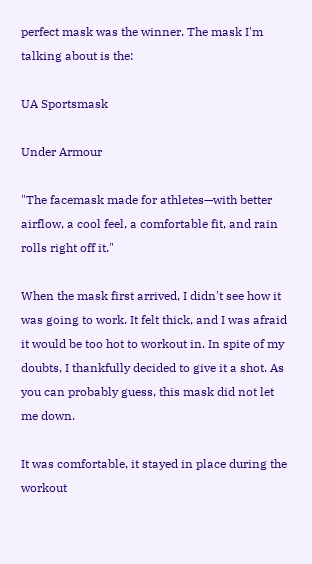perfect mask was the winner. The mask I'm talking about is the:

UA Sportsmask

Under Armour

"The facemask made for athletes—with better airflow, a cool feel, a comfortable fit, and rain rolls right off it."

When the mask first arrived, I didn't see how it was going to work. It felt thick, and I was afraid it would be too hot to workout in. In spite of my doubts, I thankfully decided to give it a shot. As you can probably guess, this mask did not let me down.

It was comfortable, it stayed in place during the workout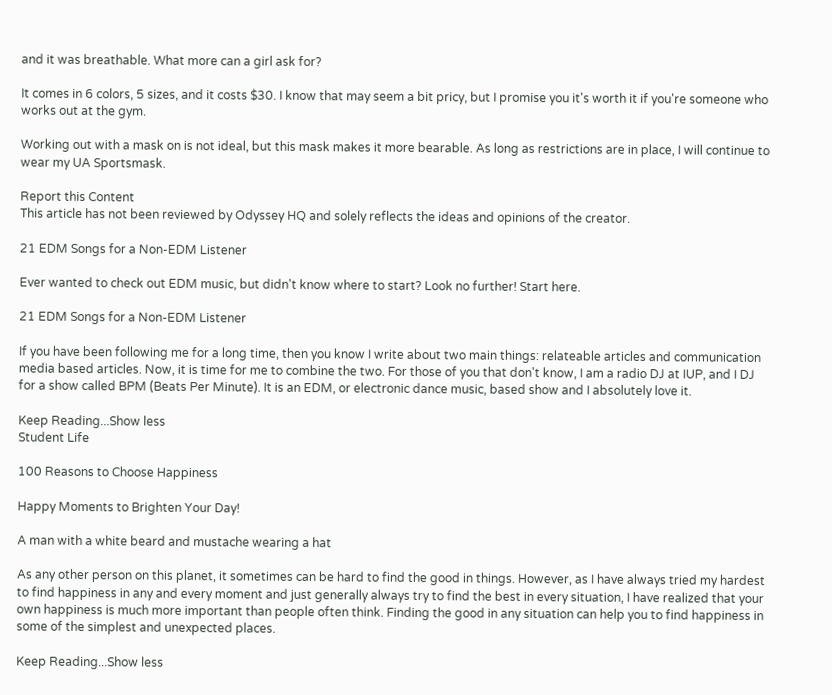and it was breathable. What more can a girl ask for?

It comes in 6 colors, 5 sizes, and it costs $30. I know that may seem a bit pricy, but I promise you it's worth it if you're someone who works out at the gym.

Working out with a mask on is not ideal, but this mask makes it more bearable. As long as restrictions are in place, I will continue to wear my UA Sportsmask.

Report this Content
This article has not been reviewed by Odyssey HQ and solely reflects the ideas and opinions of the creator.

21 EDM Songs for a Non-EDM Listener

Ever wanted to check out EDM music, but didn't know where to start? Look no further! Start here.

21 EDM Songs for a Non-EDM Listener

If you have been following me for a long time, then you know I write about two main things: relateable articles and communication media based articles. Now, it is time for me to combine the two. For those of you that don't know, I am a radio DJ at IUP, and I DJ for a show called BPM (Beats Per Minute). It is an EDM, or electronic dance music, based show and I absolutely love it.

Keep Reading...Show less
Student Life

100 Reasons to Choose Happiness

Happy Moments to Brighten Your Day!

A man with a white beard and mustache wearing a hat

As any other person on this planet, it sometimes can be hard to find the good in things. However, as I have always tried my hardest to find happiness in any and every moment and just generally always try to find the best in every situation, I have realized that your own happiness is much more important than people often think. Finding the good in any situation can help you to find happiness in some of the simplest and unexpected places.

Keep Reading...Show less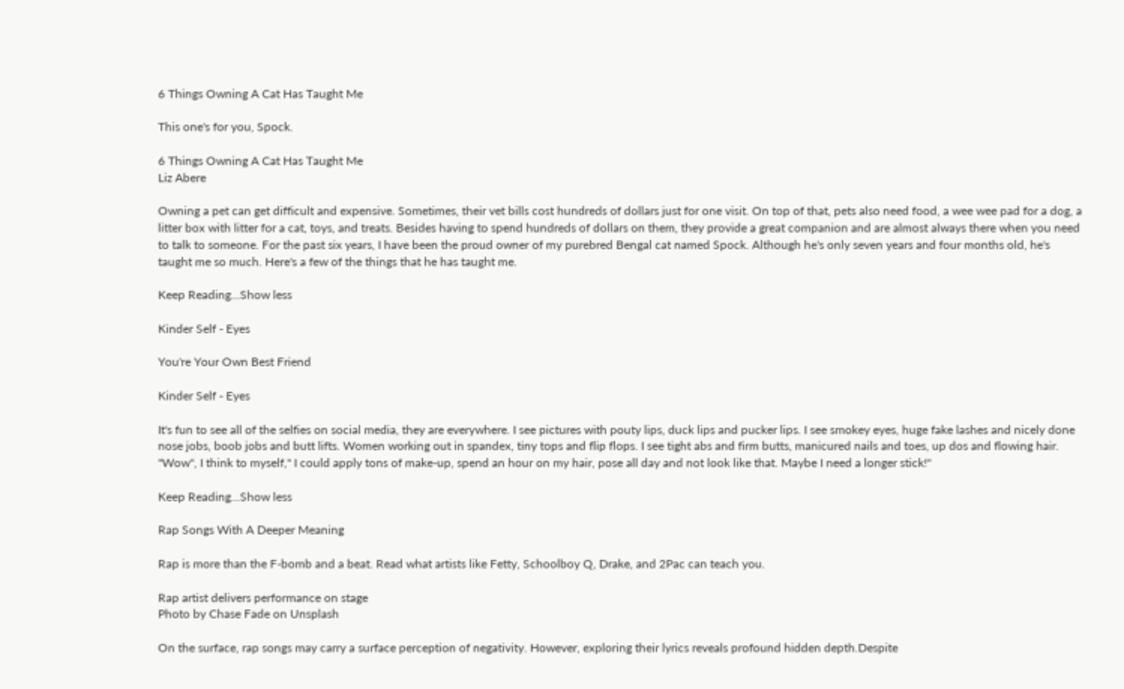6 Things Owning A Cat Has Taught Me

This one's for you, Spock.

6 Things Owning A Cat Has Taught Me
Liz Abere

Owning a pet can get difficult and expensive. Sometimes, their vet bills cost hundreds of dollars just for one visit. On top of that, pets also need food, a wee wee pad for a dog, a litter box with litter for a cat, toys, and treats. Besides having to spend hundreds of dollars on them, they provide a great companion and are almost always there when you need to talk to someone. For the past six years, I have been the proud owner of my purebred Bengal cat named Spock. Although he's only seven years and four months old, he's taught me so much. Here's a few of the things that he has taught me.

Keep Reading...Show less

Kinder Self - Eyes

You're Your Own Best Friend

Kinder Self - Eyes

It's fun to see all of the selfies on social media, they are everywhere. I see pictures with pouty lips, duck lips and pucker lips. I see smokey eyes, huge fake lashes and nicely done nose jobs, boob jobs and butt lifts. Women working out in spandex, tiny tops and flip flops. I see tight abs and firm butts, manicured nails and toes, up dos and flowing hair. "Wow", I think to myself," I could apply tons of make-up, spend an hour on my hair, pose all day and not look like that. Maybe I need a longer stick!"

Keep Reading...Show less

Rap Songs With A Deeper Meaning

Rap is more than the F-bomb and a beat. Read what artists like Fetty, Schoolboy Q, Drake, and 2Pac can teach you.

Rap artist delivers performance on stage
Photo by Chase Fade on Unsplash

On the surface, rap songs may carry a surface perception of negativity. However, exploring their lyrics reveals profound hidden depth.Despite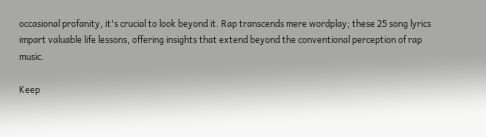occasional profanity, it's crucial to look beyond it. Rap transcends mere wordplay; these 25 song lyrics impart valuable life lessons, offering insights that extend beyond the conventional perception of rap music.

Keep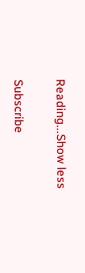Reading...Show less

Subscribe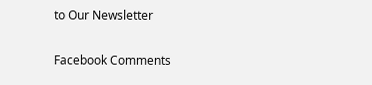to Our Newsletter

Facebook Comments